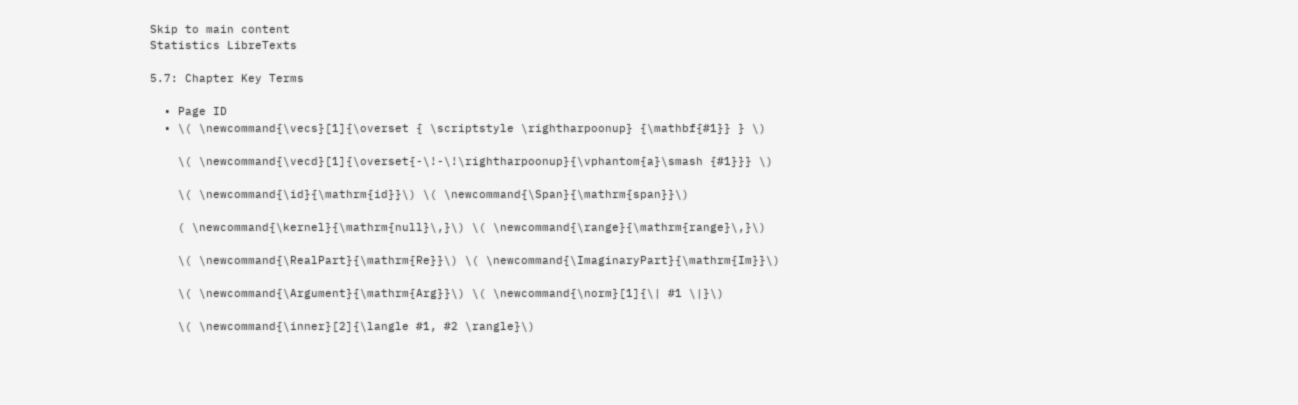Skip to main content
Statistics LibreTexts

5.7: Chapter Key Terms

  • Page ID
  • \( \newcommand{\vecs}[1]{\overset { \scriptstyle \rightharpoonup} {\mathbf{#1}} } \)

    \( \newcommand{\vecd}[1]{\overset{-\!-\!\rightharpoonup}{\vphantom{a}\smash {#1}}} \)

    \( \newcommand{\id}{\mathrm{id}}\) \( \newcommand{\Span}{\mathrm{span}}\)

    ( \newcommand{\kernel}{\mathrm{null}\,}\) \( \newcommand{\range}{\mathrm{range}\,}\)

    \( \newcommand{\RealPart}{\mathrm{Re}}\) \( \newcommand{\ImaginaryPart}{\mathrm{Im}}\)

    \( \newcommand{\Argument}{\mathrm{Arg}}\) \( \newcommand{\norm}[1]{\| #1 \|}\)

    \( \newcommand{\inner}[2]{\langle #1, #2 \rangle}\)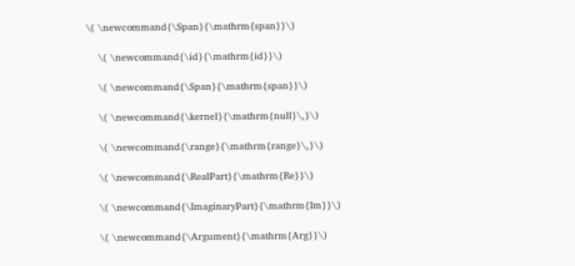\( \newcommand{\Span}{\mathrm{span}}\)

    \( \newcommand{\id}{\mathrm{id}}\)

    \( \newcommand{\Span}{\mathrm{span}}\)

    \( \newcommand{\kernel}{\mathrm{null}\,}\)

    \( \newcommand{\range}{\mathrm{range}\,}\)

    \( \newcommand{\RealPart}{\mathrm{Re}}\)

    \( \newcommand{\ImaginaryPart}{\mathrm{Im}}\)

    \( \newcommand{\Argument}{\mathrm{Arg}}\)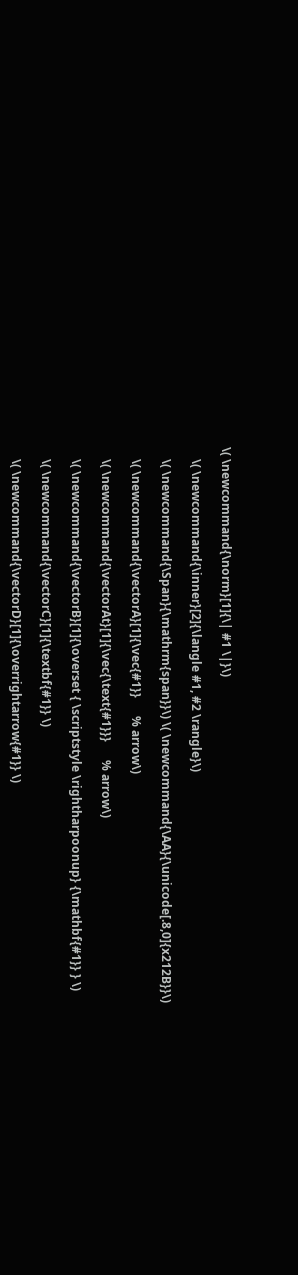\( \newcommand{\norm}[1]{\| #1 \|}\)

    \( \newcommand{\inner}[2]{\langle #1, #2 \rangle}\)

    \( \newcommand{\Span}{\mathrm{span}}\) \( \newcommand{\AA}{\unicode[.8,0]{x212B}}\)

    \( \newcommand{\vectorA}[1]{\vec{#1}}      % arrow\)

    \( \newcommand{\vectorAt}[1]{\vec{\text{#1}}}      % arrow\)

    \( \newcommand{\vectorB}[1]{\overset { \scriptstyle \rightharpoonup} {\mathbf{#1}} } \)

    \( \newcommand{\vectorC}[1]{\textbf{#1}} \)

    \( \newcommand{\vectorD}[1]{\overrightarrow{#1}} \)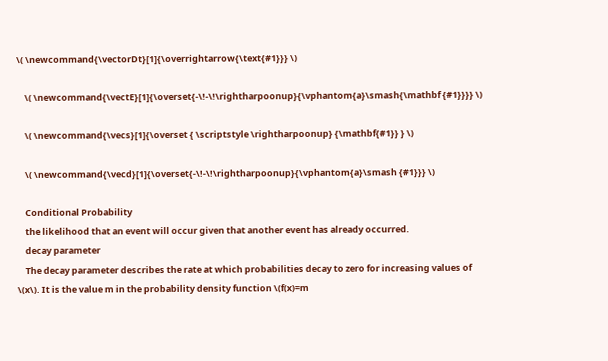\( \newcommand{\vectorDt}[1]{\overrightarrow{\text{#1}}} \)

    \( \newcommand{\vectE}[1]{\overset{-\!-\!\rightharpoonup}{\vphantom{a}\smash{\mathbf {#1}}}} \)

    \( \newcommand{\vecs}[1]{\overset { \scriptstyle \rightharpoonup} {\mathbf{#1}} } \)

    \( \newcommand{\vecd}[1]{\overset{-\!-\!\rightharpoonup}{\vphantom{a}\smash {#1}}} \)

    Conditional Probability
    the likelihood that an event will occur given that another event has already occurred.
    decay parameter
    The decay parameter describes the rate at which probabilities decay to zero for increasing values of \(x\). It is the value m in the probability density function \(f(x)=m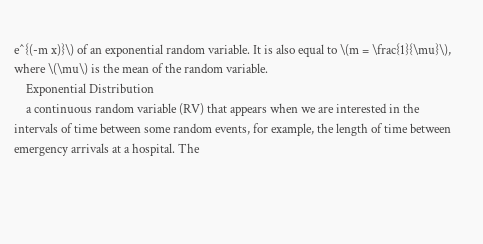e^{(-m x)}\) of an exponential random variable. It is also equal to \(m = \frac{1}{\mu}\), where \(\mu\) is the mean of the random variable.
    Exponential Distribution
    a continuous random variable (RV) that appears when we are interested in the intervals of time between some random events, for example, the length of time between emergency arrivals at a hospital. The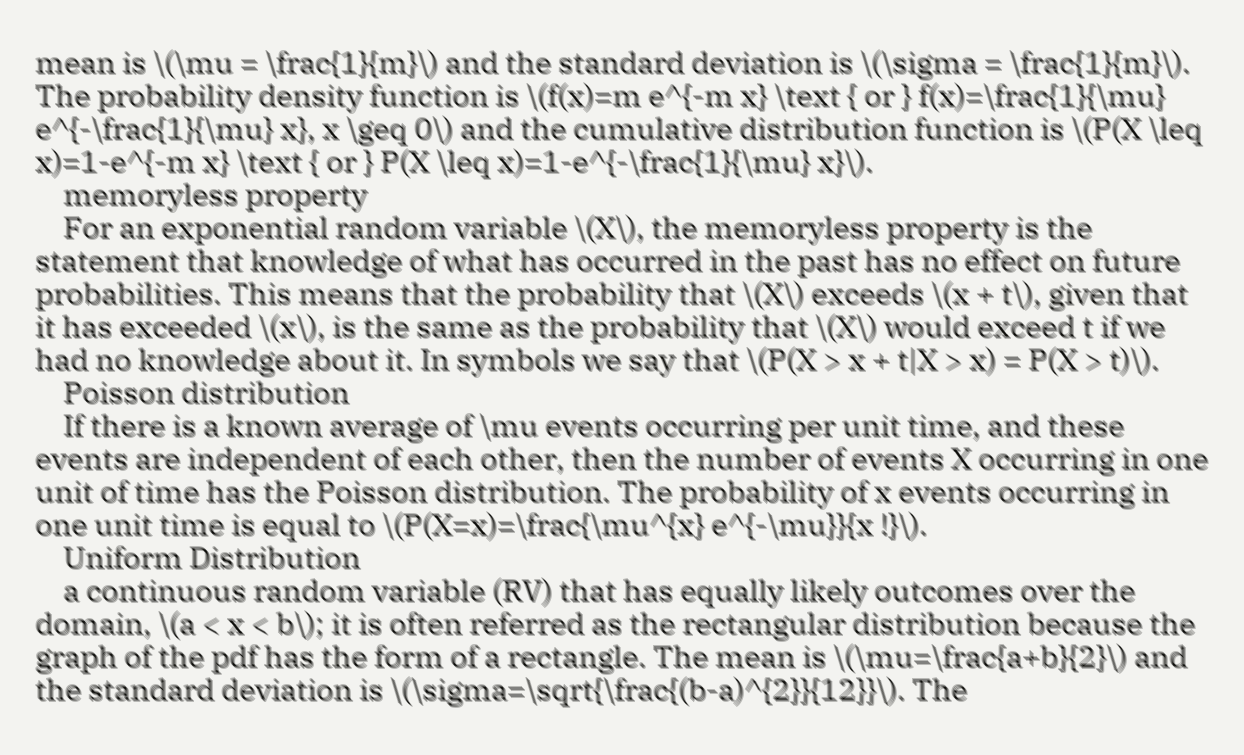mean is \(\mu = \frac{1}{m}\) and the standard deviation is \(\sigma = \frac{1}{m}\). The probability density function is \(f(x)=m e^{-m x} \text { or } f(x)=\frac{1}{\mu} e^{-\frac{1}{\mu} x}, x \geq 0\) and the cumulative distribution function is \(P(X \leq x)=1-e^{-m x} \text { or } P(X \leq x)=1-e^{-\frac{1}{\mu} x}\).
    memoryless property
    For an exponential random variable \(X\), the memoryless property is the statement that knowledge of what has occurred in the past has no effect on future probabilities. This means that the probability that \(X\) exceeds \(x + t\), given that it has exceeded \(x\), is the same as the probability that \(X\) would exceed t if we had no knowledge about it. In symbols we say that \(P(X > x + t|X > x) = P(X > t)\).
    Poisson distribution
    If there is a known average of \mu events occurring per unit time, and these events are independent of each other, then the number of events X occurring in one unit of time has the Poisson distribution. The probability of x events occurring in one unit time is equal to \(P(X=x)=\frac{\mu^{x} e^{-\mu}}{x !}\).
    Uniform Distribution
    a continuous random variable (RV) that has equally likely outcomes over the domain, \(a < x < b\); it is often referred as the rectangular distribution because the graph of the pdf has the form of a rectangle. The mean is \(\mu=\frac{a+b}{2}\) and the standard deviation is \(\sigma=\sqrt{\frac{(b-a)^{2}}{12}}\). The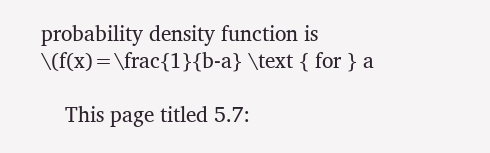probability density function is \(f(x)=\frac{1}{b-a} \text { for } a

    This page titled 5.7: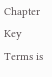Chapter Key Terms is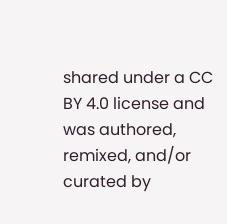shared under a CC BY 4.0 license and was authored, remixed, and/or curated by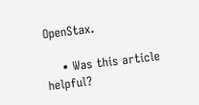OpenStax.

    • Was this article helpful?